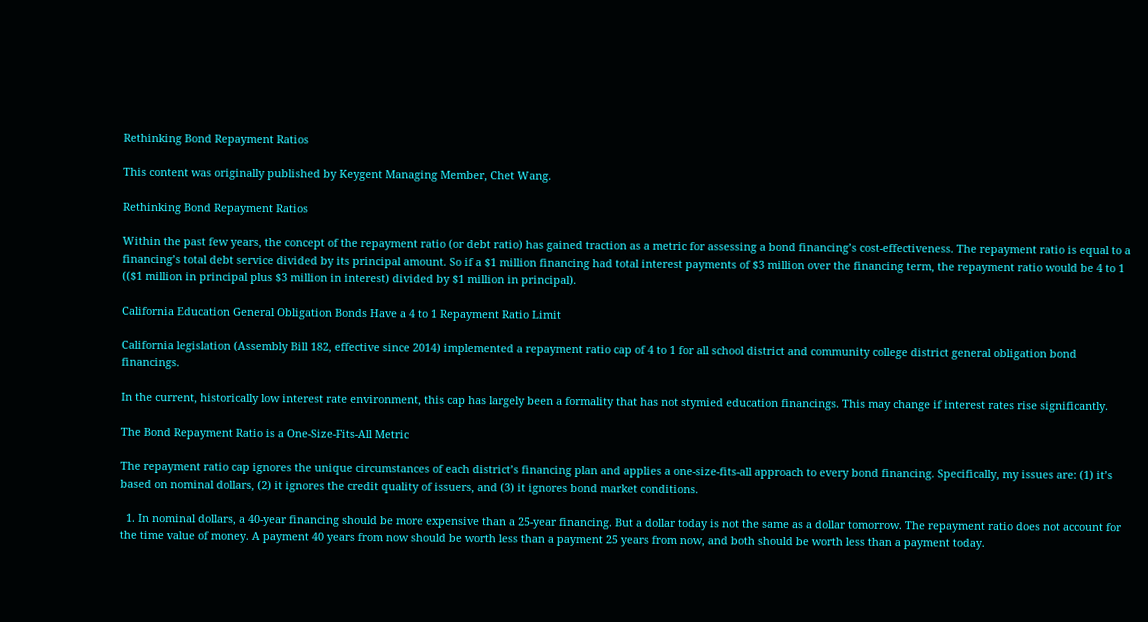Rethinking Bond Repayment Ratios

This content was originally published by Keygent Managing Member, Chet Wang.

Rethinking Bond Repayment Ratios

Within the past few years, the concept of the repayment ratio (or debt ratio) has gained traction as a metric for assessing a bond financing’s cost-effectiveness. The repayment ratio is equal to a financing’s total debt service divided by its principal amount. So if a $1 million financing had total interest payments of $3 million over the financing term, the repayment ratio would be 4 to 1 (($1 million in principal plus $3 million in interest) divided by $1 million in principal).

California Education General Obligation Bonds Have a 4 to 1 Repayment Ratio Limit

California legislation (Assembly Bill 182, effective since 2014) implemented a repayment ratio cap of 4 to 1 for all school district and community college district general obligation bond financings.

In the current, historically low interest rate environment, this cap has largely been a formality that has not stymied education financings. This may change if interest rates rise significantly.

The Bond Repayment Ratio is a One-Size-Fits-All Metric

The repayment ratio cap ignores the unique circumstances of each district’s financing plan and applies a one-size-fits-all approach to every bond financing. Specifically, my issues are: (1) it’s based on nominal dollars, (2) it ignores the credit quality of issuers, and (3) it ignores bond market conditions.

  1. In nominal dollars, a 40-year financing should be more expensive than a 25-year financing. But a dollar today is not the same as a dollar tomorrow. The repayment ratio does not account for the time value of money. A payment 40 years from now should be worth less than a payment 25 years from now, and both should be worth less than a payment today.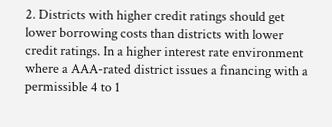2. Districts with higher credit ratings should get lower borrowing costs than districts with lower credit ratings. In a higher interest rate environment where a AAA-rated district issues a financing with a permissible 4 to 1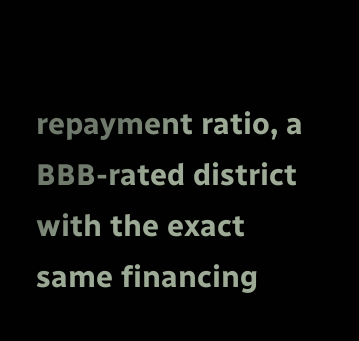repayment ratio, a BBB-rated district with the exact same financing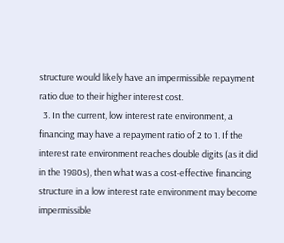structure would likely have an impermissible repayment ratio due to their higher interest cost.
  3. In the current, low interest rate environment, a financing may have a repayment ratio of 2 to 1. If the interest rate environment reaches double digits (as it did in the 1980s), then what was a cost-effective financing structure in a low interest rate environment may become impermissible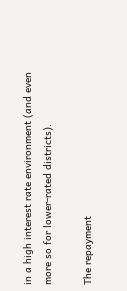in a high interest rate environment (and even more so for lower-rated districts).

The repayment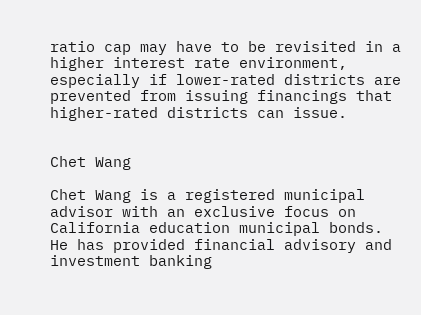ratio cap may have to be revisited in a higher interest rate environment, especially if lower-rated districts are prevented from issuing financings that higher-rated districts can issue.


Chet Wang

Chet Wang is a registered municipal advisor with an exclusive focus on California education municipal bonds.  He has provided financial advisory and investment banking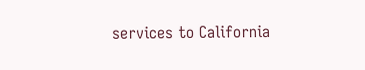services to California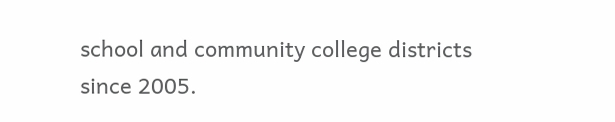school and community college districts since 2005.